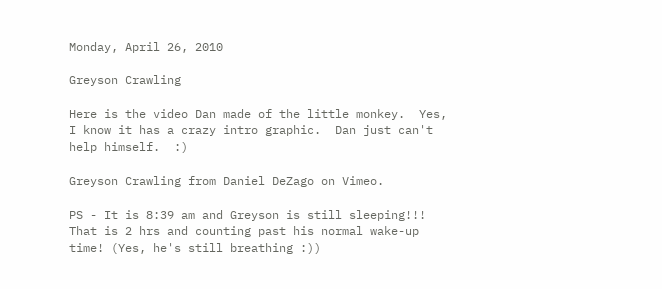Monday, April 26, 2010

Greyson Crawling

Here is the video Dan made of the little monkey.  Yes, I know it has a crazy intro graphic.  Dan just can't help himself.  :)

Greyson Crawling from Daniel DeZago on Vimeo.

PS - It is 8:39 am and Greyson is still sleeping!!! That is 2 hrs and counting past his normal wake-up time! (Yes, he's still breathing :))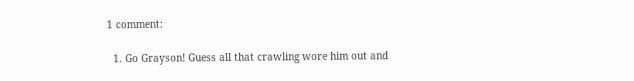1 comment:

  1. Go Grayson! Guess all that crawling wore him out and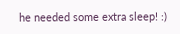he needed some extra sleep! :)